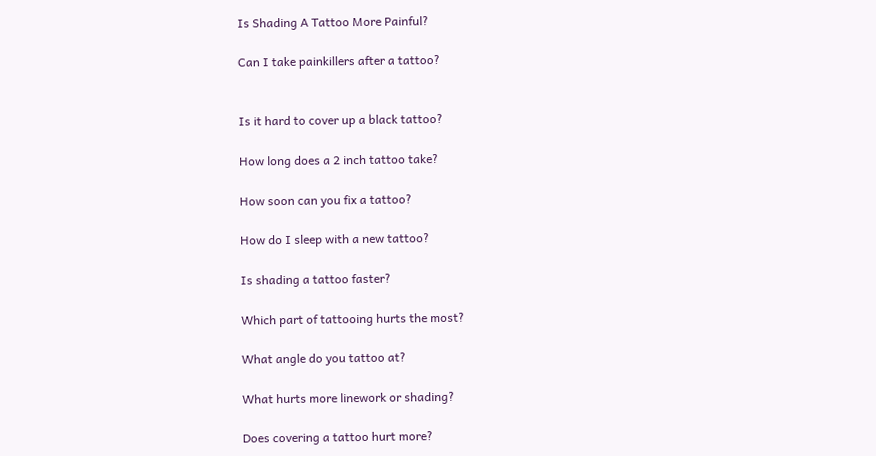Is Shading A Tattoo More Painful?

Can I take painkillers after a tattoo?


Is it hard to cover up a black tattoo?

How long does a 2 inch tattoo take?

How soon can you fix a tattoo?

How do I sleep with a new tattoo?

Is shading a tattoo faster?

Which part of tattooing hurts the most?

What angle do you tattoo at?

What hurts more linework or shading?

Does covering a tattoo hurt more?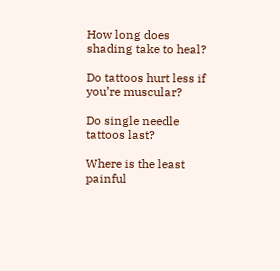How long does shading take to heal?

Do tattoos hurt less if you’re muscular?

Do single needle tattoos last?

Where is the least painful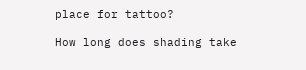place for tattoo?

How long does shading take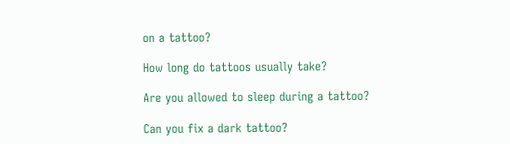on a tattoo?

How long do tattoos usually take?

Are you allowed to sleep during a tattoo?

Can you fix a dark tattoo?